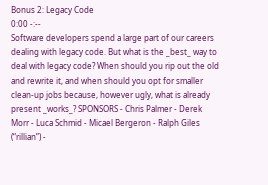Bonus 2: Legacy Code
0:00 -:--
Software developers spend a large part of our careers dealing with legacy code. But what is the _best_ way to deal with legacy code? When should you rip out the old and rewrite it, and when should you opt for smaller clean-up jobs because, however ugly, what is already present _works_? SPONSORS - Chris Palmer - Derek Morr - Luca Schmid - Micael Bergeron - Ralph Giles (“rillian”) -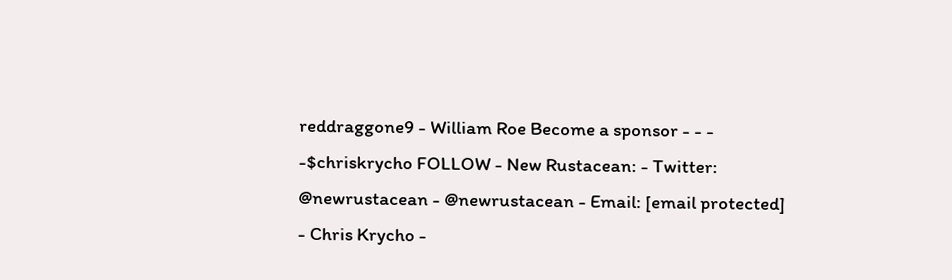reddraggone9 - William Roe Become a sponsor - - - -$chriskrycho FOLLOW - New Rustacean: - Twitter: @newrustacean - @newrustacean - Email: [email protected] - Chris Krycho -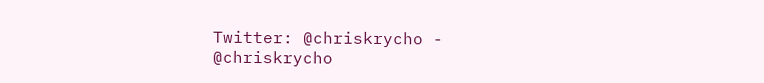Twitter: @chriskrycho - @chriskrycho